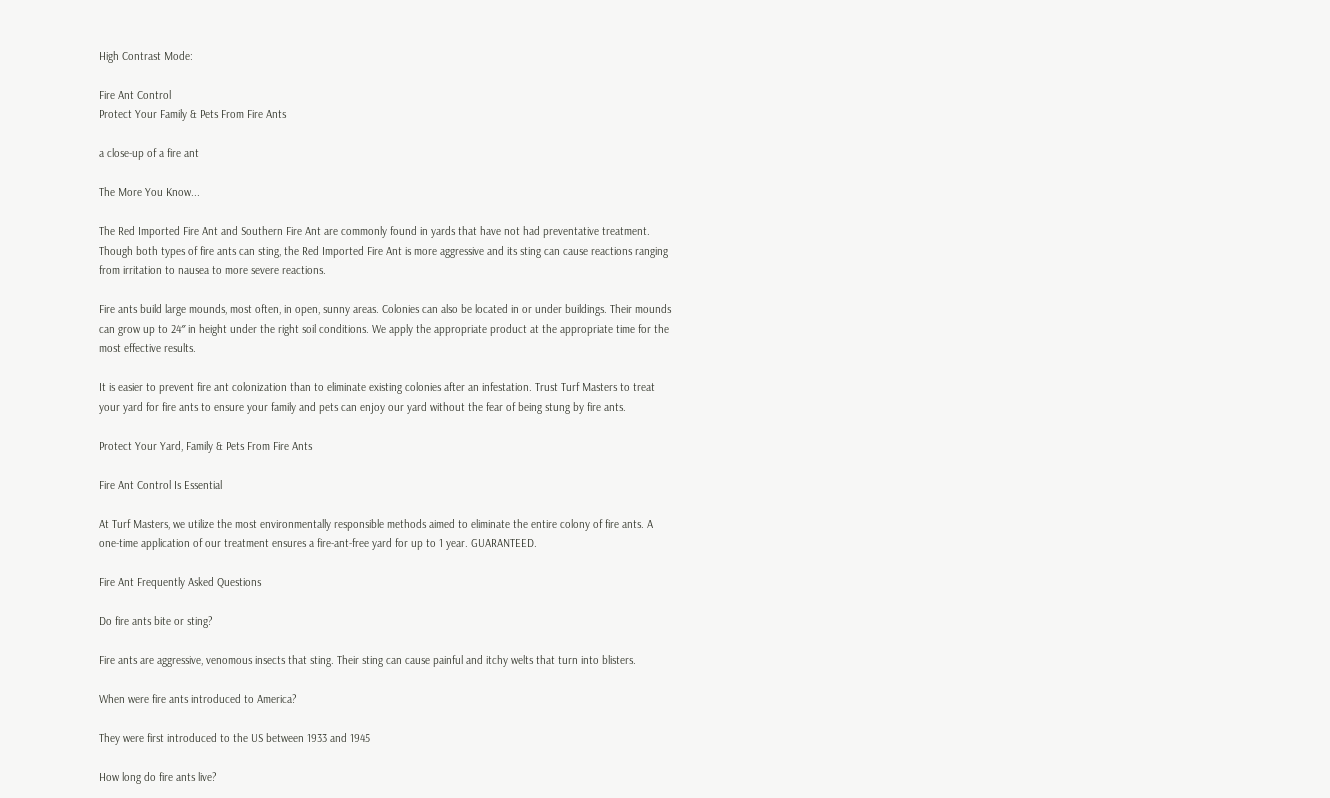High Contrast Mode:

Fire Ant Control
Protect Your Family & Pets From Fire Ants

a close-up of a fire ant

The More You Know...

The Red Imported Fire Ant and Southern Fire Ant are commonly found in yards that have not had preventative treatment. Though both types of fire ants can sting, the Red Imported Fire Ant is more aggressive and its sting can cause reactions ranging from irritation to nausea to more severe reactions.

Fire ants build large mounds, most often, in open, sunny areas. Colonies can also be located in or under buildings. Their mounds can grow up to 24″ in height under the right soil conditions. We apply the appropriate product at the appropriate time for the most effective results.

It is easier to prevent fire ant colonization than to eliminate existing colonies after an infestation. Trust Turf Masters to treat your yard for fire ants to ensure your family and pets can enjoy our yard without the fear of being stung by fire ants.

Protect Your Yard, Family & Pets From Fire Ants

Fire Ant Control Is Essential

At Turf Masters, we utilize the most environmentally responsible methods aimed to eliminate the entire colony of fire ants. A one-time application of our treatment ensures a fire-ant-free yard for up to 1 year. GUARANTEED.

Fire Ant Frequently Asked Questions

Do fire ants bite or sting?

Fire ants are aggressive, venomous insects that sting. Their sting can cause painful and itchy welts that turn into blisters.

When were fire ants introduced to America?

They were first introduced to the US between 1933 and 1945

How long do fire ants live?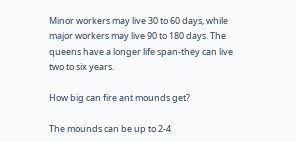Minor workers may live 30 to 60 days, while major workers may live 90 to 180 days. The queens have a longer life span-they can live two to six years.

How big can fire ant mounds get?

The mounds can be up to 2-4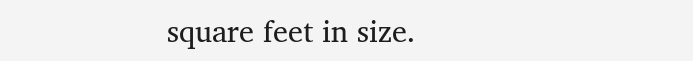square feet in size.